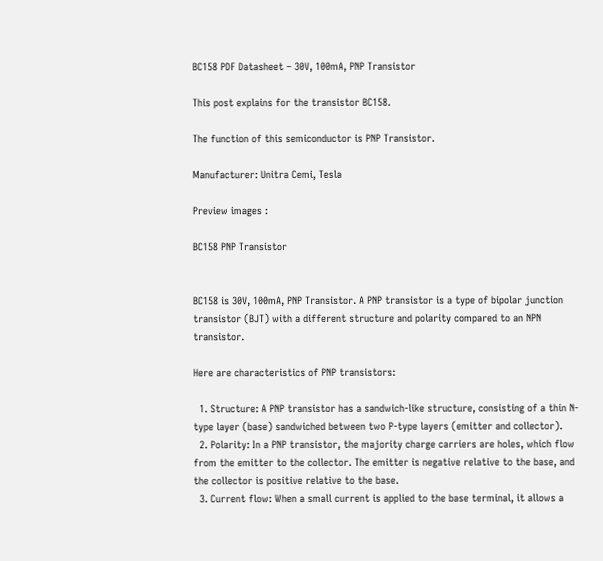BC158 PDF Datasheet – 30V, 100mA, PNP Transistor

This post explains for the transistor BC158.

The function of this semiconductor is PNP Transistor.

Manufacturer: Unitra Cemi, Tesla

Preview images :

BC158 PNP Transistor


BC158 is 30V, 100mA, PNP Transistor. A PNP transistor is a type of bipolar junction transistor (BJT) with a different structure and polarity compared to an NPN transistor.

Here are characteristics of PNP transistors:

  1. Structure: A PNP transistor has a sandwich-like structure, consisting of a thin N-type layer (base) sandwiched between two P-type layers (emitter and collector).
  2. Polarity: In a PNP transistor, the majority charge carriers are holes, which flow from the emitter to the collector. The emitter is negative relative to the base, and the collector is positive relative to the base.
  3. Current flow: When a small current is applied to the base terminal, it allows a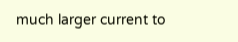much larger current to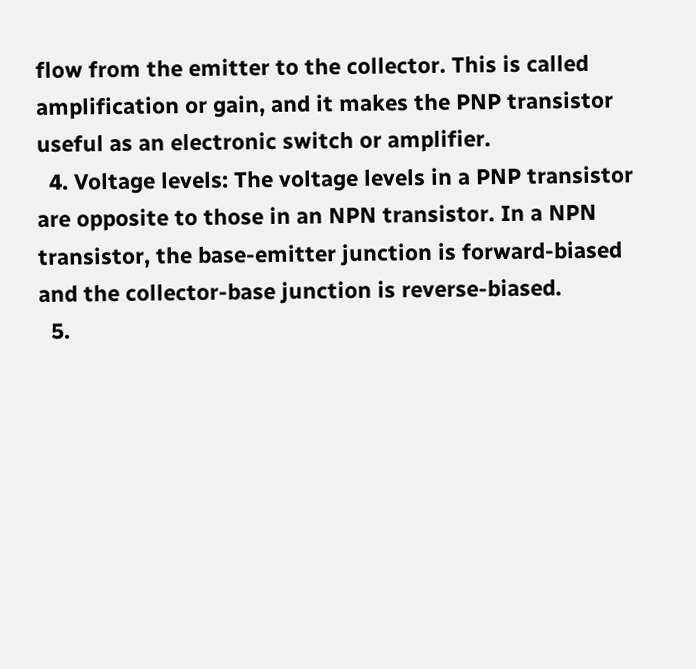flow from the emitter to the collector. This is called amplification or gain, and it makes the PNP transistor useful as an electronic switch or amplifier.
  4. Voltage levels: The voltage levels in a PNP transistor are opposite to those in an NPN transistor. In a NPN transistor, the base-emitter junction is forward-biased and the collector-base junction is reverse-biased.
  5.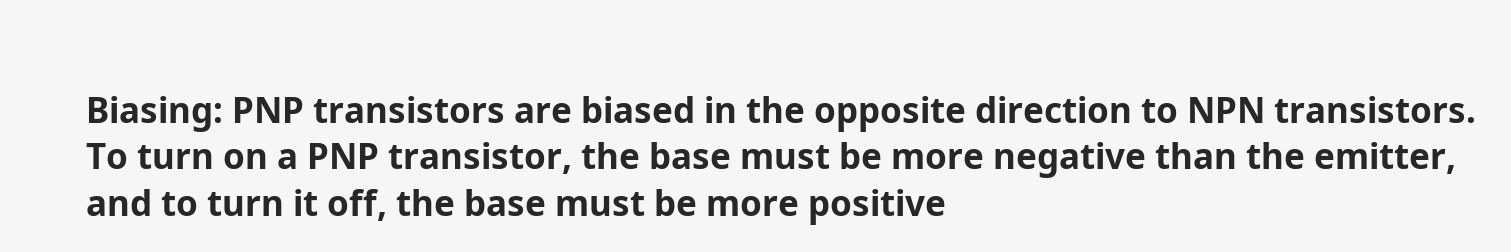Biasing: PNP transistors are biased in the opposite direction to NPN transistors. To turn on a PNP transistor, the base must be more negative than the emitter, and to turn it off, the base must be more positive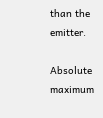than the emitter.

Absolute maximum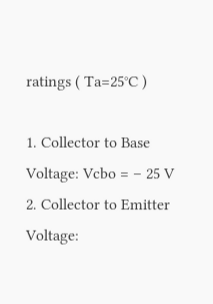ratings ( Ta=25°C )

1. Collector to Base Voltage: Vcbo = – 25 V
2. Collector to Emitter Voltage: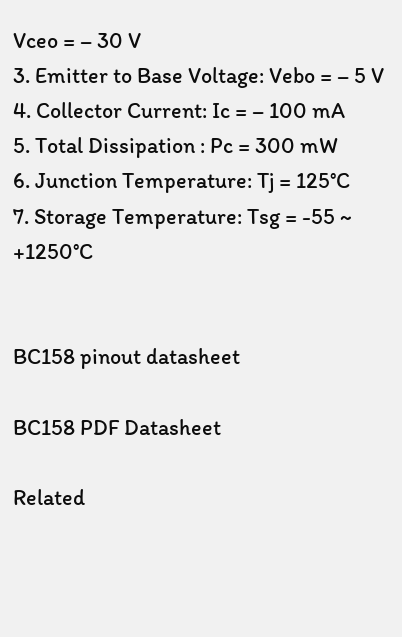Vceo = – 30 V
3. Emitter to Base Voltage: Vebo = – 5 V
4. Collector Current: Ic = – 100 mA
5. Total Dissipation : Pc = 300 mW
6. Junction Temperature: Tj = 125°C
7. Storage Temperature: Tsg = -55 ~ +1250°C


BC158 pinout datasheet

BC158 PDF Datasheet

Related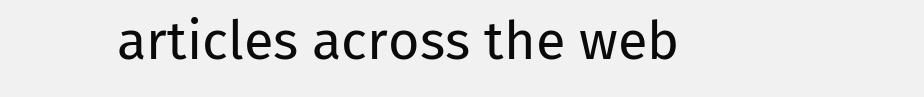articles across the web